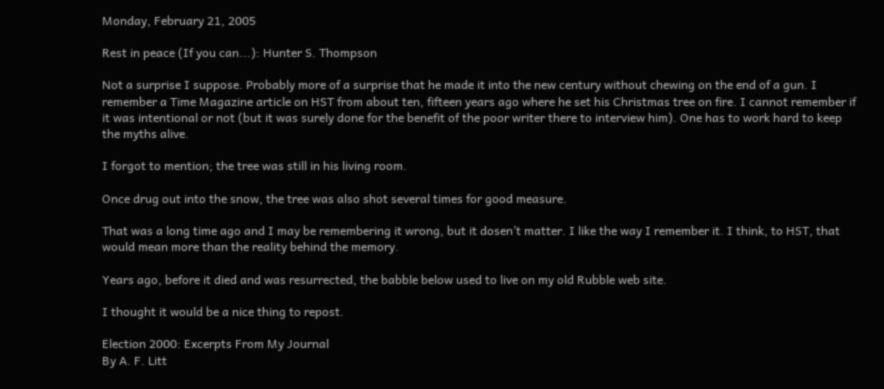Monday, February 21, 2005

Rest in peace (If you can...): Hunter S. Thompson

Not a surprise I suppose. Probably more of a surprise that he made it into the new century without chewing on the end of a gun. I remember a Time Magazine article on HST from about ten, fifteen years ago where he set his Christmas tree on fire. I cannot remember if it was intentional or not (but it was surely done for the benefit of the poor writer there to interview him). One has to work hard to keep the myths alive.

I forgot to mention; the tree was still in his living room.

Once drug out into the snow, the tree was also shot several times for good measure.

That was a long time ago and I may be remembering it wrong, but it dosen’t matter. I like the way I remember it. I think, to HST, that would mean more than the reality behind the memory.

Years ago, before it died and was resurrected, the babble below used to live on my old Rubble web site.

I thought it would be a nice thing to repost.

Election 2000: Excerpts From My Journal
By A. F. Litt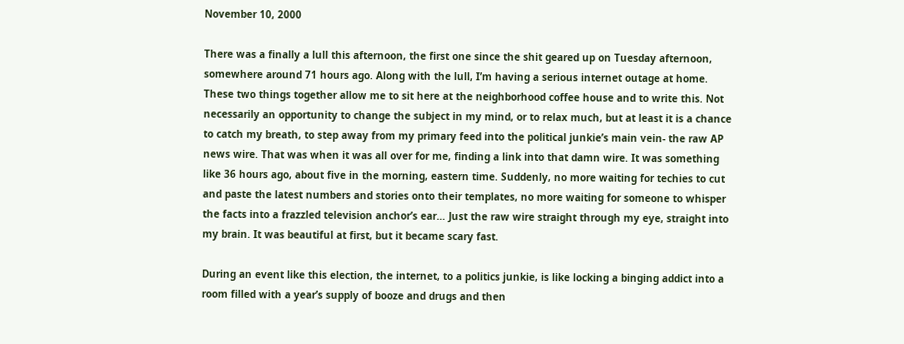November 10, 2000

There was a finally a lull this afternoon, the first one since the shit geared up on Tuesday afternoon, somewhere around 71 hours ago. Along with the lull, I’m having a serious internet outage at home. These two things together allow me to sit here at the neighborhood coffee house and to write this. Not necessarily an opportunity to change the subject in my mind, or to relax much, but at least it is a chance to catch my breath, to step away from my primary feed into the political junkie’s main vein- the raw AP news wire. That was when it was all over for me, finding a link into that damn wire. It was something like 36 hours ago, about five in the morning, eastern time. Suddenly, no more waiting for techies to cut and paste the latest numbers and stories onto their templates, no more waiting for someone to whisper the facts into a frazzled television anchor’s ear… Just the raw wire straight through my eye, straight into my brain. It was beautiful at first, but it became scary fast.

During an event like this election, the internet, to a politics junkie, is like locking a binging addict into a room filled with a year’s supply of booze and drugs and then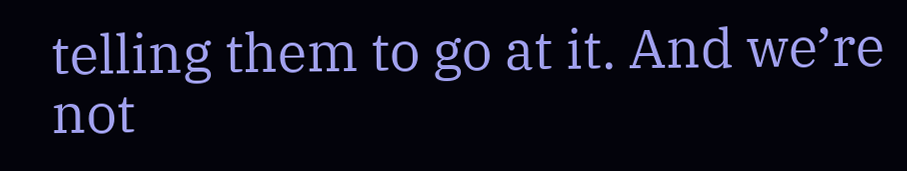telling them to go at it. And we’re not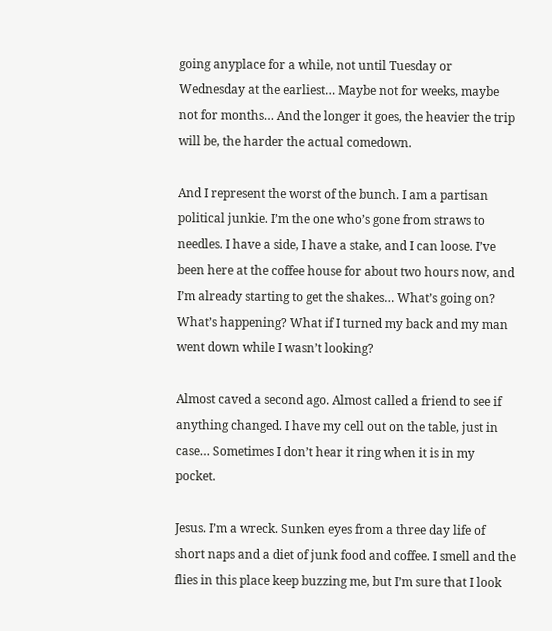going anyplace for a while, not until Tuesday or Wednesday at the earliest… Maybe not for weeks, maybe not for months… And the longer it goes, the heavier the trip will be, the harder the actual comedown.

And I represent the worst of the bunch. I am a partisan political junkie. I’m the one who’s gone from straws to needles. I have a side, I have a stake, and I can loose. I’ve been here at the coffee house for about two hours now, and I’m already starting to get the shakes… What’s going on? What’s happening? What if I turned my back and my man went down while I wasn’t looking?

Almost caved a second ago. Almost called a friend to see if anything changed. I have my cell out on the table, just in case… Sometimes I don’t hear it ring when it is in my pocket.

Jesus. I’m a wreck. Sunken eyes from a three day life of short naps and a diet of junk food and coffee. I smell and the flies in this place keep buzzing me, but I’m sure that I look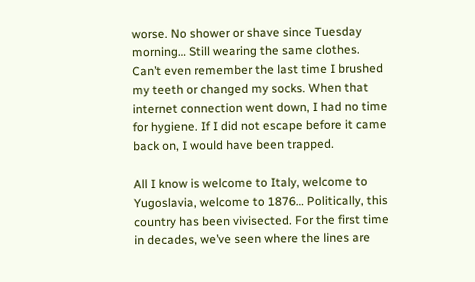worse. No shower or shave since Tuesday morning… Still wearing the same clothes. Can’t even remember the last time I brushed my teeth or changed my socks. When that internet connection went down, I had no time for hygiene. If I did not escape before it came back on, I would have been trapped.

All I know is welcome to Italy, welcome to Yugoslavia, welcome to 1876… Politically, this country has been vivisected. For the first time in decades, we’ve seen where the lines are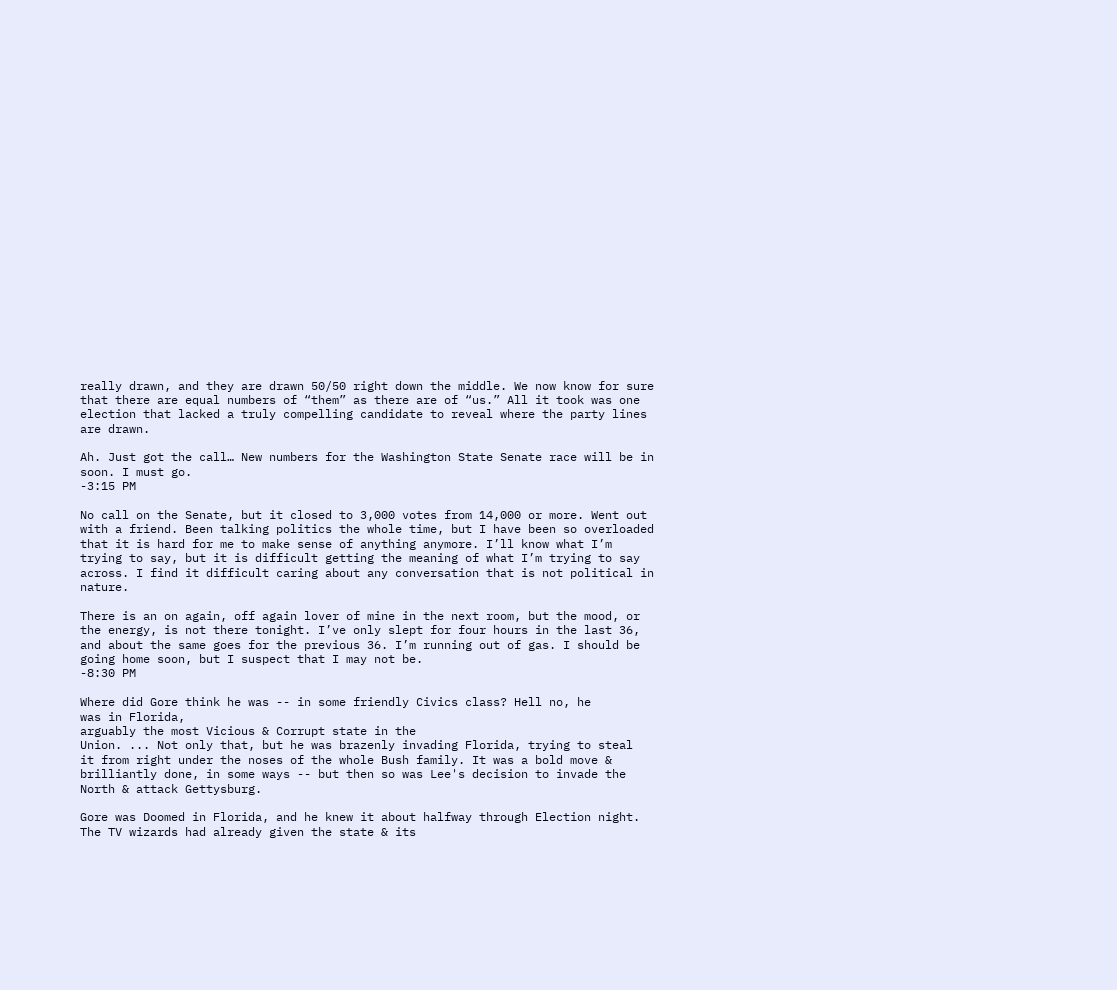really drawn, and they are drawn 50/50 right down the middle. We now know for sure that there are equal numbers of “them” as there are of “us.” All it took was one election that lacked a truly compelling candidate to reveal where the party lines are drawn.

Ah. Just got the call… New numbers for the Washington State Senate race will be in soon. I must go.
-3:15 PM

No call on the Senate, but it closed to 3,000 votes from 14,000 or more. Went out with a friend. Been talking politics the whole time, but I have been so overloaded that it is hard for me to make sense of anything anymore. I’ll know what I’m trying to say, but it is difficult getting the meaning of what I’m trying to say across. I find it difficult caring about any conversation that is not political in nature.

There is an on again, off again lover of mine in the next room, but the mood, or the energy, is not there tonight. I’ve only slept for four hours in the last 36, and about the same goes for the previous 36. I’m running out of gas. I should be going home soon, but I suspect that I may not be.
-8:30 PM

Where did Gore think he was -- in some friendly Civics class? Hell no, he
was in Florida,
arguably the most Vicious & Corrupt state in the
Union. ... Not only that, but he was brazenly invading Florida, trying to steal
it from right under the noses of the whole Bush family. It was a bold move &
brilliantly done, in some ways -- but then so was Lee's decision to invade the
North & attack Gettysburg.

Gore was Doomed in Florida, and he knew it about halfway through Election night. The TV wizards had already given the state & its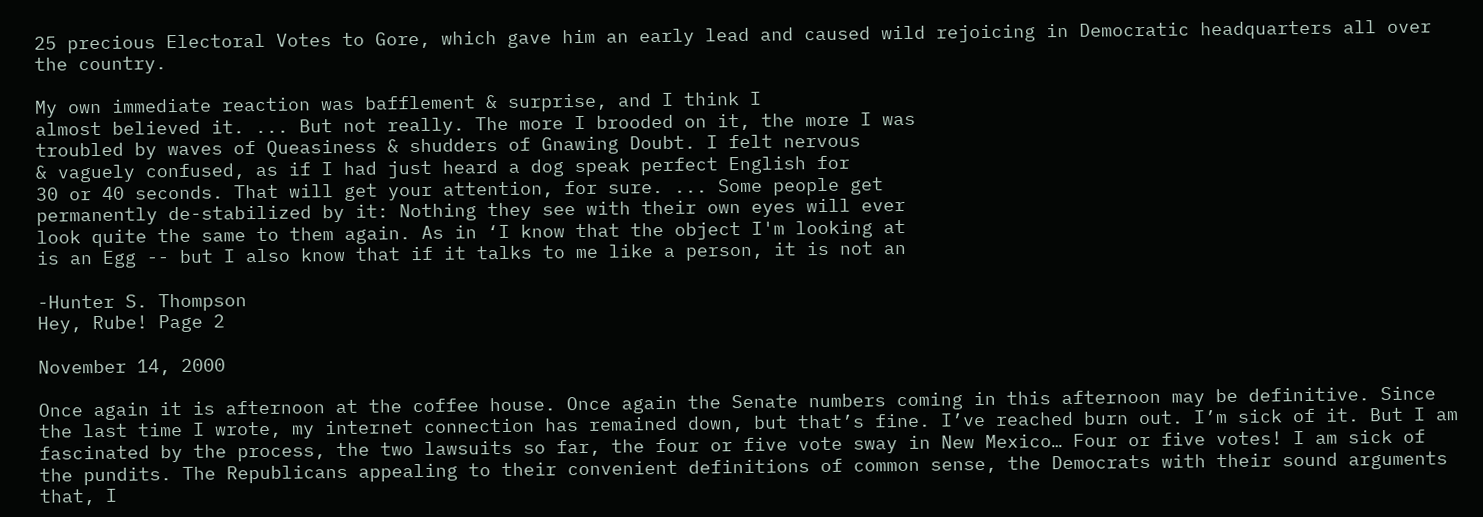25 precious Electoral Votes to Gore, which gave him an early lead and caused wild rejoicing in Democratic headquarters all over the country.

My own immediate reaction was bafflement & surprise, and I think I
almost believed it. ... But not really. The more I brooded on it, the more I was
troubled by waves of Queasiness & shudders of Gnawing Doubt. I felt nervous
& vaguely confused, as if I had just heard a dog speak perfect English for
30 or 40 seconds. That will get your attention, for sure. ... Some people get
permanently de-stabilized by it: Nothing they see with their own eyes will ever
look quite the same to them again. As in ‘I know that the object I'm looking at
is an Egg -- but I also know that if it talks to me like a person, it is not an

-Hunter S. Thompson
Hey, Rube! Page 2

November 14, 2000

Once again it is afternoon at the coffee house. Once again the Senate numbers coming in this afternoon may be definitive. Since the last time I wrote, my internet connection has remained down, but that’s fine. I’ve reached burn out. I’m sick of it. But I am fascinated by the process, the two lawsuits so far, the four or five vote sway in New Mexico… Four or five votes! I am sick of the pundits. The Republicans appealing to their convenient definitions of common sense, the Democrats with their sound arguments that, I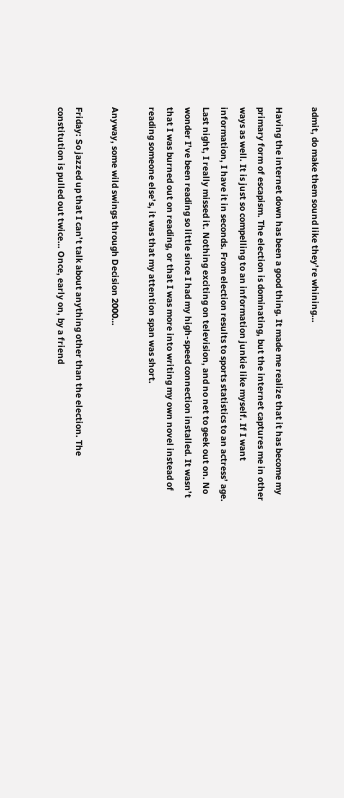admit, do make them sound like they’re whining…

Having the internet down has been a good thing. It made me realize that it has become my primary form of escapism. The election is dominating, but the internet captures me in other ways as well. It is just so compelling to an information junkie like myself. If I want information, I have it in seconds. From election results to sports statistics to an actress’ age. Last night, I really missed it. Nothing exciting on television, and no net to geek out on. No wonder I’ve been reading so little since I had my high-speed connection installed. It wasn’t that I was burned out on reading, or that I was more into writing my own novel instead of reading someone else’s, it was that my attention span was short.

Anyway, some wild swings through Decision 2000…

Friday: So jazzed up that I can’t talk about anything other than the election. The constitution is pulled out twice… Once, early on, by a friend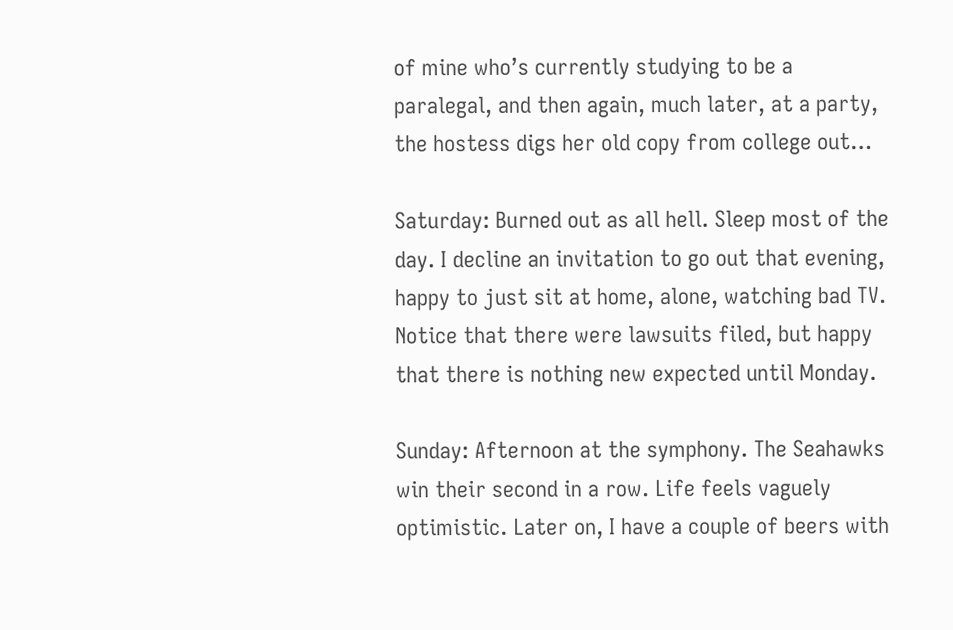of mine who’s currently studying to be a paralegal, and then again, much later, at a party, the hostess digs her old copy from college out…

Saturday: Burned out as all hell. Sleep most of the day. I decline an invitation to go out that evening, happy to just sit at home, alone, watching bad TV. Notice that there were lawsuits filed, but happy that there is nothing new expected until Monday.

Sunday: Afternoon at the symphony. The Seahawks win their second in a row. Life feels vaguely optimistic. Later on, I have a couple of beers with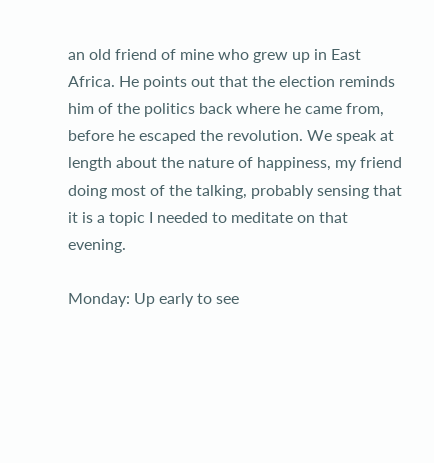an old friend of mine who grew up in East Africa. He points out that the election reminds him of the politics back where he came from, before he escaped the revolution. We speak at length about the nature of happiness, my friend doing most of the talking, probably sensing that it is a topic I needed to meditate on that evening.

Monday: Up early to see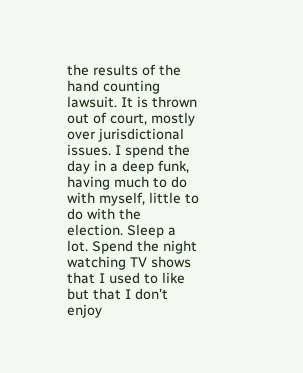the results of the hand counting lawsuit. It is thrown out of court, mostly over jurisdictional issues. I spend the day in a deep funk, having much to do with myself, little to do with the election. Sleep a lot. Spend the night watching TV shows that I used to like but that I don’t enjoy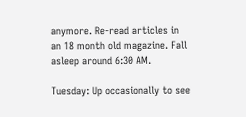anymore. Re-read articles in an 18 month old magazine. Fall asleep around 6:30 AM.

Tuesday: Up occasionally to see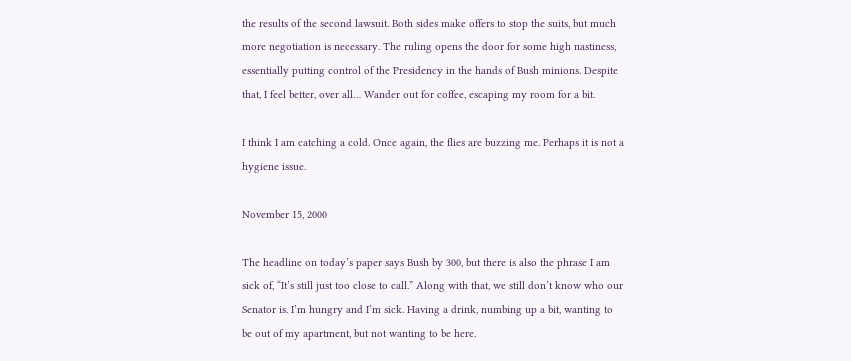the results of the second lawsuit. Both sides make offers to stop the suits, but much more negotiation is necessary. The ruling opens the door for some high nastiness, essentially putting control of the Presidency in the hands of Bush minions. Despite that, I feel better, over all… Wander out for coffee, escaping my room for a bit.

I think I am catching a cold. Once again, the flies are buzzing me. Perhaps it is not a hygiene issue.

November 15, 2000

The headline on today’s paper says Bush by 300, but there is also the phrase I am sick of, “It’s still just too close to call.” Along with that, we still don’t know who our Senator is. I’m hungry and I’m sick. Having a drink, numbing up a bit, wanting to be out of my apartment, but not wanting to be here.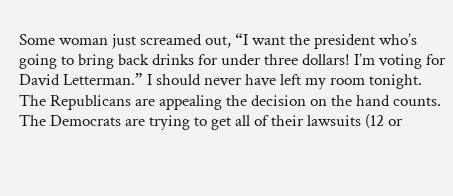Some woman just screamed out, “I want the president who’s going to bring back drinks for under three dollars! I’m voting for David Letterman.” I should never have left my room tonight.
The Republicans are appealing the decision on the hand counts. The Democrats are trying to get all of their lawsuits (12 or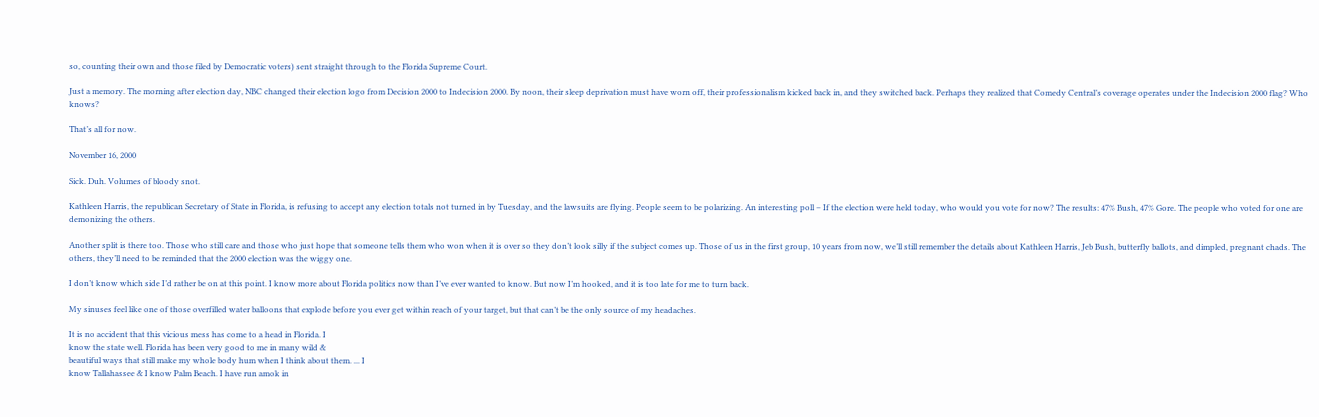so, counting their own and those filed by Democratic voters) sent straight through to the Florida Supreme Court.

Just a memory. The morning after election day, NBC changed their election logo from Decision 2000 to Indecision 2000. By noon, their sleep deprivation must have worn off, their professionalism kicked back in, and they switched back. Perhaps they realized that Comedy Central’s coverage operates under the Indecision 2000 flag? Who knows?

That’s all for now.

November 16, 2000

Sick. Duh. Volumes of bloody snot.

Kathleen Harris, the republican Secretary of State in Florida, is refusing to accept any election totals not turned in by Tuesday, and the lawsuits are flying. People seem to be polarizing. An interesting poll – If the election were held today, who would you vote for now? The results: 47% Bush, 47% Gore. The people who voted for one are demonizing the others.

Another split is there too. Those who still care and those who just hope that someone tells them who won when it is over so they don’t look silly if the subject comes up. Those of us in the first group, 10 years from now, we’ll still remember the details about Kathleen Harris, Jeb Bush, butterfly ballots, and dimpled, pregnant chads. The others, they’ll need to be reminded that the 2000 election was the wiggy one.

I don’t know which side I’d rather be on at this point. I know more about Florida politics now than I’ve ever wanted to know. But now I’m hooked, and it is too late for me to turn back.

My sinuses feel like one of those overfilled water balloons that explode before you ever get within reach of your target, but that can’t be the only source of my headaches.

It is no accident that this vicious mess has come to a head in Florida. I
know the state well. Florida has been very good to me in many wild &
beautiful ways that still make my whole body hum when I think about them. ... I
know Tallahassee & I know Palm Beach. I have run amok in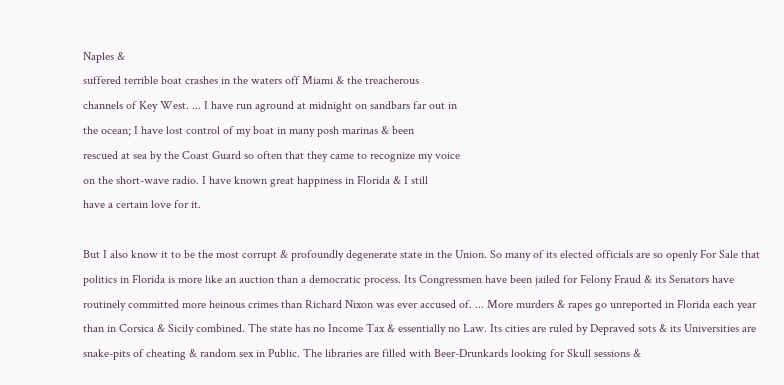Naples &
suffered terrible boat crashes in the waters off Miami & the treacherous
channels of Key West. ... I have run aground at midnight on sandbars far out in
the ocean; I have lost control of my boat in many posh marinas & been
rescued at sea by the Coast Guard so often that they came to recognize my voice
on the short-wave radio. I have known great happiness in Florida & I still
have a certain love for it.

But I also know it to be the most corrupt & profoundly degenerate state in the Union. So many of its elected officials are so openly For Sale that politics in Florida is more like an auction than a democratic process. Its Congressmen have been jailed for Felony Fraud & its Senators have routinely committed more heinous crimes than Richard Nixon was ever accused of. ... More murders & rapes go unreported in Florida each year than in Corsica & Sicily combined. The state has no Income Tax & essentially no Law. Its cities are ruled by Depraved sots & its Universities are snake-pits of cheating & random sex in Public. The libraries are filled with Beer-Drunkards looking for Skull sessions &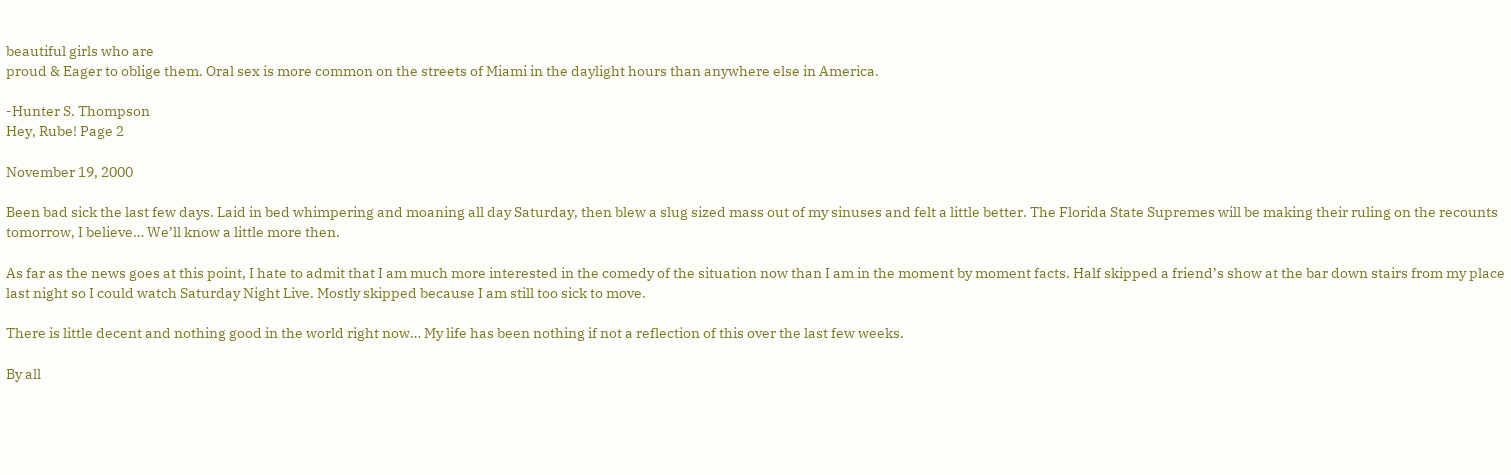beautiful girls who are
proud & Eager to oblige them. Oral sex is more common on the streets of Miami in the daylight hours than anywhere else in America.

-Hunter S. Thompson
Hey, Rube! Page 2

November 19, 2000

Been bad sick the last few days. Laid in bed whimpering and moaning all day Saturday, then blew a slug sized mass out of my sinuses and felt a little better. The Florida State Supremes will be making their ruling on the recounts tomorrow, I believe… We’ll know a little more then.

As far as the news goes at this point, I hate to admit that I am much more interested in the comedy of the situation now than I am in the moment by moment facts. Half skipped a friend’s show at the bar down stairs from my place last night so I could watch Saturday Night Live. Mostly skipped because I am still too sick to move.

There is little decent and nothing good in the world right now… My life has been nothing if not a reflection of this over the last few weeks.

By all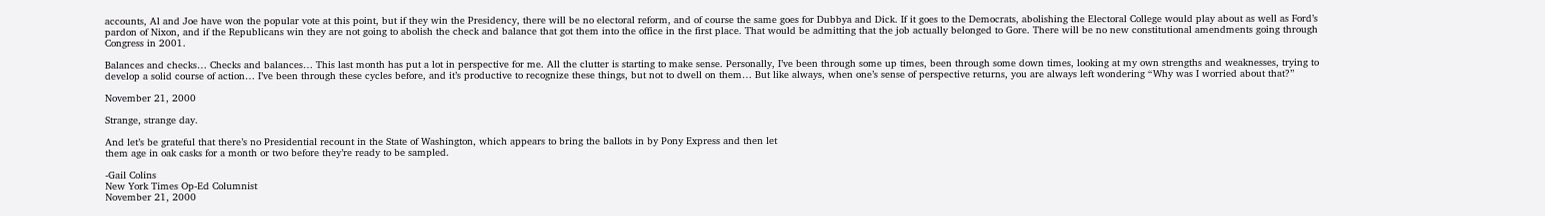accounts, Al and Joe have won the popular vote at this point, but if they win the Presidency, there will be no electoral reform, and of course the same goes for Dubbya and Dick. If it goes to the Democrats, abolishing the Electoral College would play about as well as Ford’s pardon of Nixon, and if the Republicans win they are not going to abolish the check and balance that got them into the office in the first place. That would be admitting that the job actually belonged to Gore. There will be no new constitutional amendments going through Congress in 2001.

Balances and checks… Checks and balances… This last month has put a lot in perspective for me. All the clutter is starting to make sense. Personally, I’ve been through some up times, been through some down times, looking at my own strengths and weaknesses, trying to develop a solid course of action… I’ve been through these cycles before, and it’s productive to recognize these things, but not to dwell on them… But like always, when one’s sense of perspective returns, you are always left wondering “Why was I worried about that?”

November 21, 2000

Strange, strange day.

And let’s be grateful that there’s no Presidential recount in the State of Washington, which appears to bring the ballots in by Pony Express and then let
them age in oak casks for a month or two before they’re ready to be sampled.

-Gail Colins
New York Times Op-Ed Columnist
November 21, 2000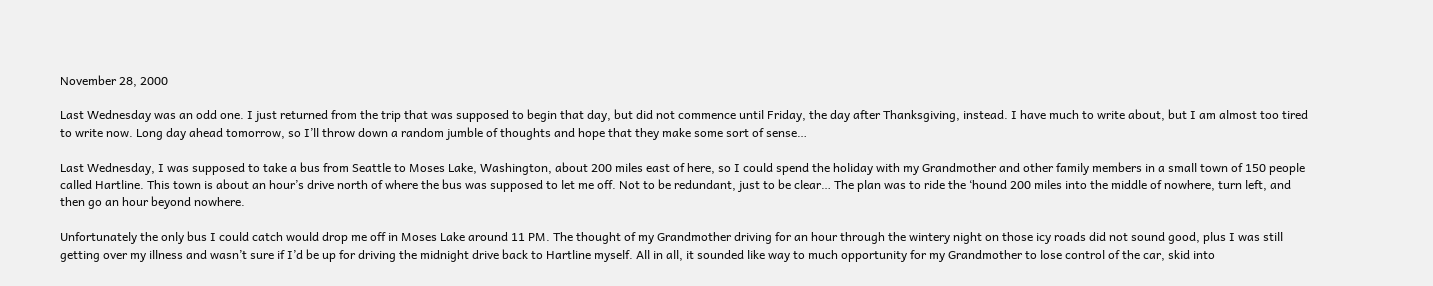November 28, 2000

Last Wednesday was an odd one. I just returned from the trip that was supposed to begin that day, but did not commence until Friday, the day after Thanksgiving, instead. I have much to write about, but I am almost too tired to write now. Long day ahead tomorrow, so I’ll throw down a random jumble of thoughts and hope that they make some sort of sense…

Last Wednesday, I was supposed to take a bus from Seattle to Moses Lake, Washington, about 200 miles east of here, so I could spend the holiday with my Grandmother and other family members in a small town of 150 people called Hartline. This town is about an hour’s drive north of where the bus was supposed to let me off. Not to be redundant, just to be clear… The plan was to ride the ‘hound 200 miles into the middle of nowhere, turn left, and then go an hour beyond nowhere.

Unfortunately the only bus I could catch would drop me off in Moses Lake around 11 PM. The thought of my Grandmother driving for an hour through the wintery night on those icy roads did not sound good, plus I was still getting over my illness and wasn’t sure if I’d be up for driving the midnight drive back to Hartline myself. All in all, it sounded like way to much opportunity for my Grandmother to lose control of the car, skid into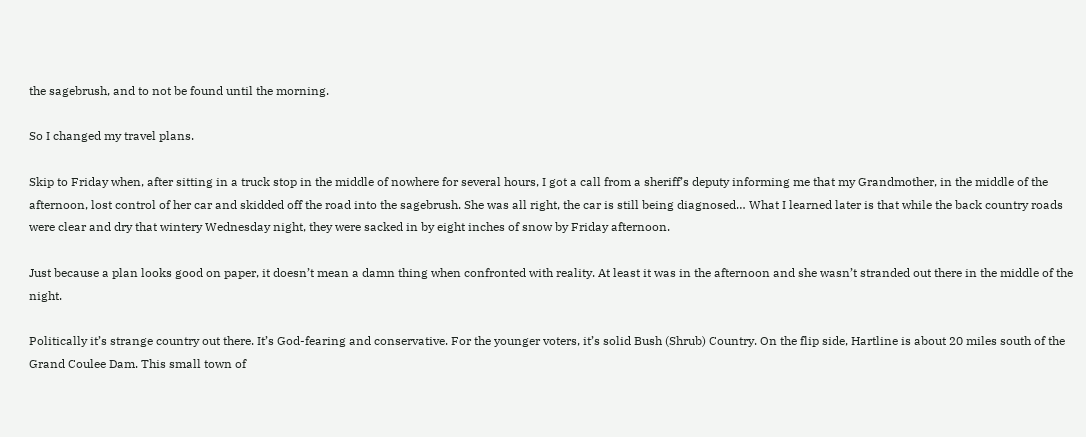the sagebrush, and to not be found until the morning.

So I changed my travel plans.

Skip to Friday when, after sitting in a truck stop in the middle of nowhere for several hours, I got a call from a sheriff’s deputy informing me that my Grandmother, in the middle of the afternoon, lost control of her car and skidded off the road into the sagebrush. She was all right, the car is still being diagnosed… What I learned later is that while the back country roads were clear and dry that wintery Wednesday night, they were sacked in by eight inches of snow by Friday afternoon.

Just because a plan looks good on paper, it doesn’t mean a damn thing when confronted with reality. At least it was in the afternoon and she wasn’t stranded out there in the middle of the night.

Politically it’s strange country out there. It’s God-fearing and conservative. For the younger voters, it’s solid Bush (Shrub) Country. On the flip side, Hartline is about 20 miles south of the Grand Coulee Dam. This small town of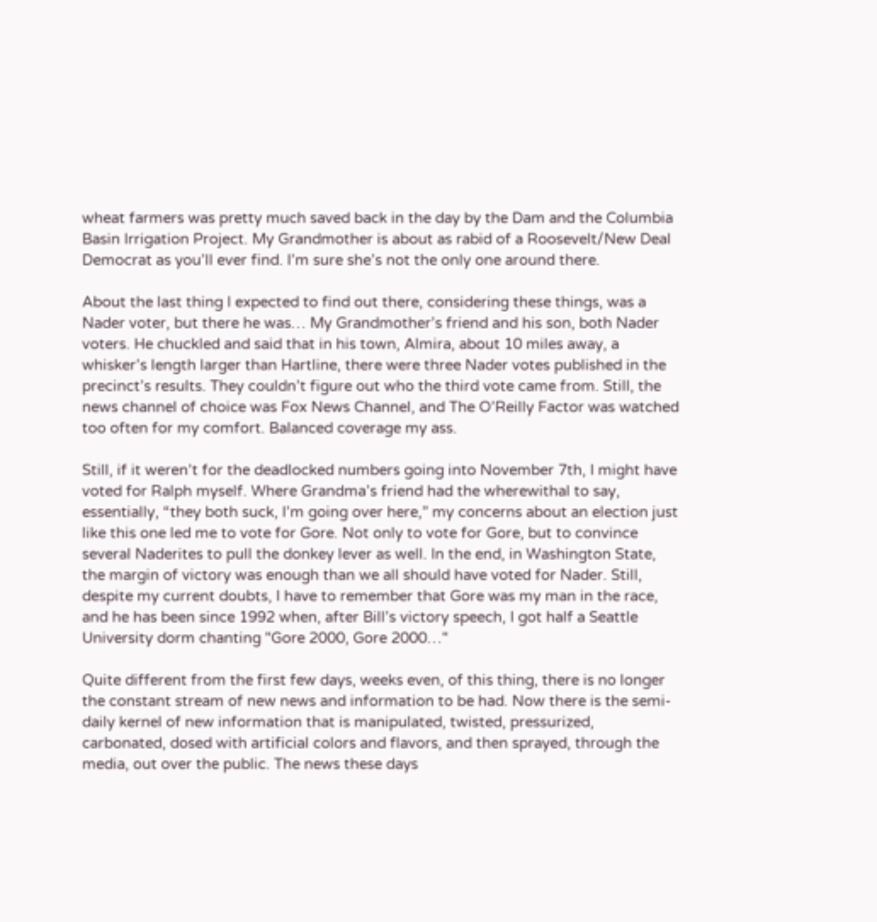wheat farmers was pretty much saved back in the day by the Dam and the Columbia Basin Irrigation Project. My Grandmother is about as rabid of a Roosevelt/New Deal Democrat as you’ll ever find. I’m sure she’s not the only one around there.

About the last thing I expected to find out there, considering these things, was a Nader voter, but there he was… My Grandmother’s friend and his son, both Nader voters. He chuckled and said that in his town, Almira, about 10 miles away, a whisker’s length larger than Hartline, there were three Nader votes published in the precinct’s results. They couldn’t figure out who the third vote came from. Still, the news channel of choice was Fox News Channel, and The O’Reilly Factor was watched too often for my comfort. Balanced coverage my ass.

Still, if it weren’t for the deadlocked numbers going into November 7th, I might have voted for Ralph myself. Where Grandma’s friend had the wherewithal to say, essentially, “they both suck, I’m going over here,” my concerns about an election just like this one led me to vote for Gore. Not only to vote for Gore, but to convince several Naderites to pull the donkey lever as well. In the end, in Washington State, the margin of victory was enough than we all should have voted for Nader. Still, despite my current doubts, I have to remember that Gore was my man in the race, and he has been since 1992 when, after Bill’s victory speech, I got half a Seattle University dorm chanting "Gore 2000, Gore 2000…"

Quite different from the first few days, weeks even, of this thing, there is no longer the constant stream of new news and information to be had. Now there is the semi-daily kernel of new information that is manipulated, twisted, pressurized, carbonated, dosed with artificial colors and flavors, and then sprayed, through the media, out over the public. The news these days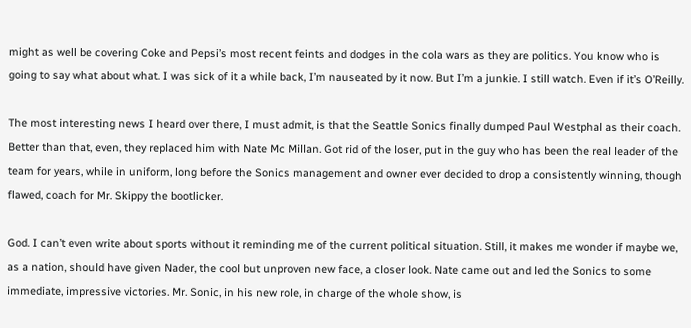might as well be covering Coke and Pepsi’s most recent feints and dodges in the cola wars as they are politics. You know who is going to say what about what. I was sick of it a while back, I’m nauseated by it now. But I’m a junkie. I still watch. Even if it’s O’Reilly.

The most interesting news I heard over there, I must admit, is that the Seattle Sonics finally dumped Paul Westphal as their coach. Better than that, even, they replaced him with Nate Mc Millan. Got rid of the loser, put in the guy who has been the real leader of the team for years, while in uniform, long before the Sonics management and owner ever decided to drop a consistently winning, though flawed, coach for Mr. Skippy the bootlicker.

God. I can’t even write about sports without it reminding me of the current political situation. Still, it makes me wonder if maybe we, as a nation, should have given Nader, the cool but unproven new face, a closer look. Nate came out and led the Sonics to some immediate, impressive victories. Mr. Sonic, in his new role, in charge of the whole show, is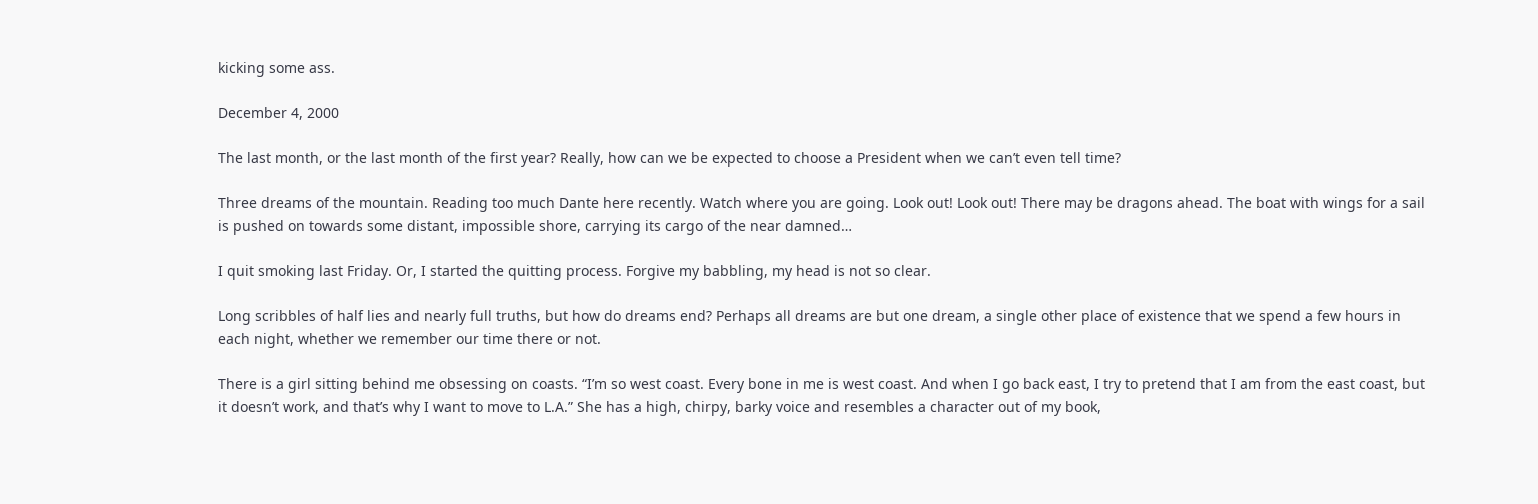kicking some ass.

December 4, 2000

The last month, or the last month of the first year? Really, how can we be expected to choose a President when we can’t even tell time?

Three dreams of the mountain. Reading too much Dante here recently. Watch where you are going. Look out! Look out! There may be dragons ahead. The boat with wings for a sail is pushed on towards some distant, impossible shore, carrying its cargo of the near damned…

I quit smoking last Friday. Or, I started the quitting process. Forgive my babbling, my head is not so clear.

Long scribbles of half lies and nearly full truths, but how do dreams end? Perhaps all dreams are but one dream, a single other place of existence that we spend a few hours in each night, whether we remember our time there or not.

There is a girl sitting behind me obsessing on coasts. “I’m so west coast. Every bone in me is west coast. And when I go back east, I try to pretend that I am from the east coast, but it doesn’t work, and that’s why I want to move to L.A.” She has a high, chirpy, barky voice and resembles a character out of my book,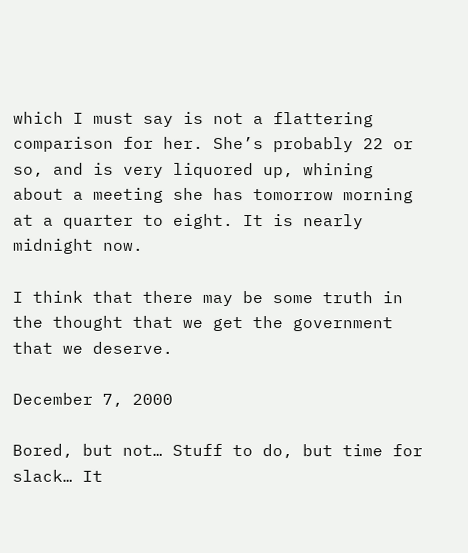which I must say is not a flattering comparison for her. She’s probably 22 or so, and is very liquored up, whining about a meeting she has tomorrow morning at a quarter to eight. It is nearly midnight now.

I think that there may be some truth in the thought that we get the government that we deserve.

December 7, 2000

Bored, but not… Stuff to do, but time for slack… It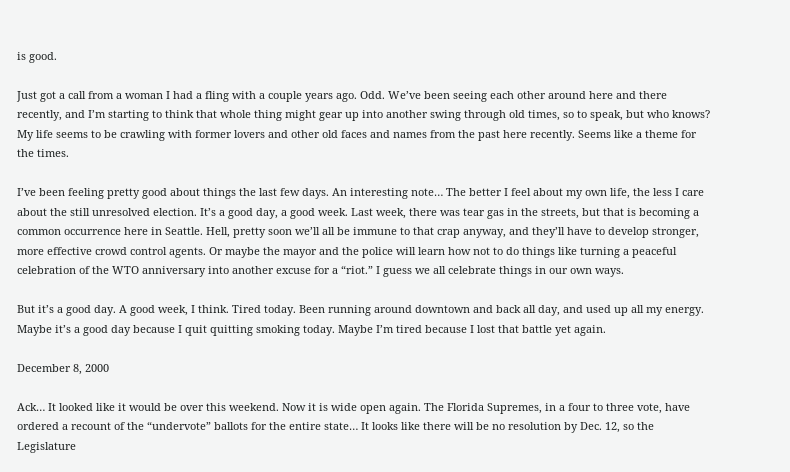is good.

Just got a call from a woman I had a fling with a couple years ago. Odd. We’ve been seeing each other around here and there recently, and I’m starting to think that whole thing might gear up into another swing through old times, so to speak, but who knows? My life seems to be crawling with former lovers and other old faces and names from the past here recently. Seems like a theme for the times.

I’ve been feeling pretty good about things the last few days. An interesting note… The better I feel about my own life, the less I care about the still unresolved election. It’s a good day, a good week. Last week, there was tear gas in the streets, but that is becoming a common occurrence here in Seattle. Hell, pretty soon we’ll all be immune to that crap anyway, and they’ll have to develop stronger, more effective crowd control agents. Or maybe the mayor and the police will learn how not to do things like turning a peaceful celebration of the WTO anniversary into another excuse for a “riot.” I guess we all celebrate things in our own ways.

But it’s a good day. A good week, I think. Tired today. Been running around downtown and back all day, and used up all my energy. Maybe it’s a good day because I quit quitting smoking today. Maybe I’m tired because I lost that battle yet again.

December 8, 2000

Ack… It looked like it would be over this weekend. Now it is wide open again. The Florida Supremes, in a four to three vote, have ordered a recount of the “undervote” ballots for the entire state… It looks like there will be no resolution by Dec. 12, so the Legislature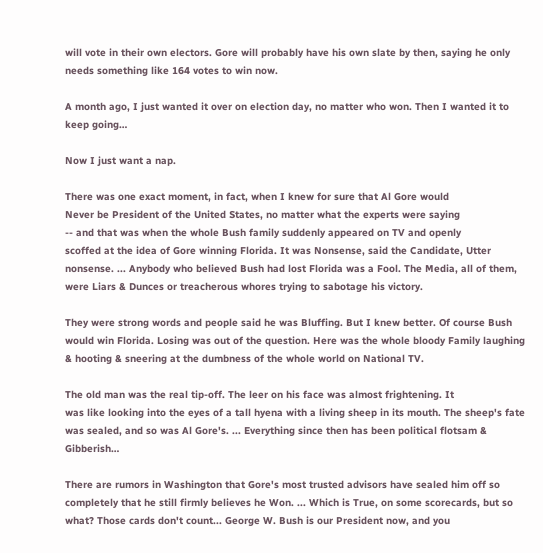will vote in their own electors. Gore will probably have his own slate by then, saying he only needs something like 164 votes to win now.

A month ago, I just wanted it over on election day, no matter who won. Then I wanted it to keep going…

Now I just want a nap.

There was one exact moment, in fact, when I knew for sure that Al Gore would
Never be President of the United States, no matter what the experts were saying
-- and that was when the whole Bush family suddenly appeared on TV and openly
scoffed at the idea of Gore winning Florida. It was Nonsense, said the Candidate, Utter nonsense. ... Anybody who believed Bush had lost Florida was a Fool. The Media, all of them, were Liars & Dunces or treacherous whores trying to sabotage his victory.

They were strong words and people said he was Bluffing. But I knew better. Of course Bush would win Florida. Losing was out of the question. Here was the whole bloody Family laughing & hooting & sneering at the dumbness of the whole world on National TV.

The old man was the real tip-off. The leer on his face was almost frightening. It
was like looking into the eyes of a tall hyena with a living sheep in its mouth. The sheep's fate was sealed, and so was Al Gore's. ... Everything since then has been political flotsam & Gibberish…

There are rumors in Washington that Gore's most trusted advisors have sealed him off so completely that he still firmly believes he Won. ... Which is True, on some scorecards, but so what? Those cards don't count... George W. Bush is our President now, and you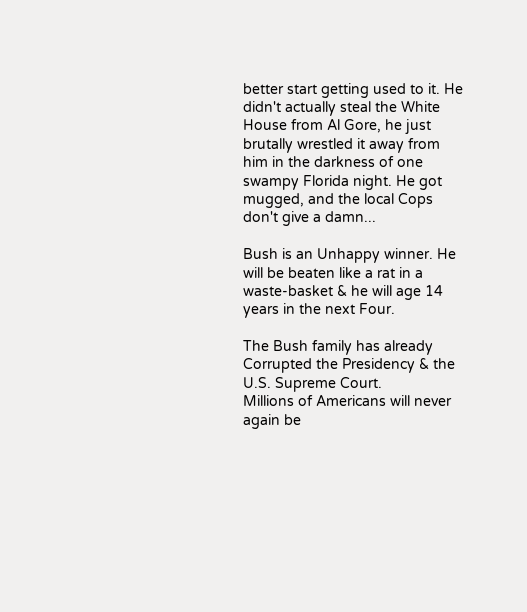better start getting used to it. He didn't actually steal the White House from Al Gore, he just brutally wrestled it away from him in the darkness of one swampy Florida night. He got mugged, and the local Cops don't give a damn...

Bush is an Unhappy winner. He will be beaten like a rat in a waste-basket & he will age 14 years in the next Four.

The Bush family has already Corrupted the Presidency & the U.S. Supreme Court.
Millions of Americans will never again be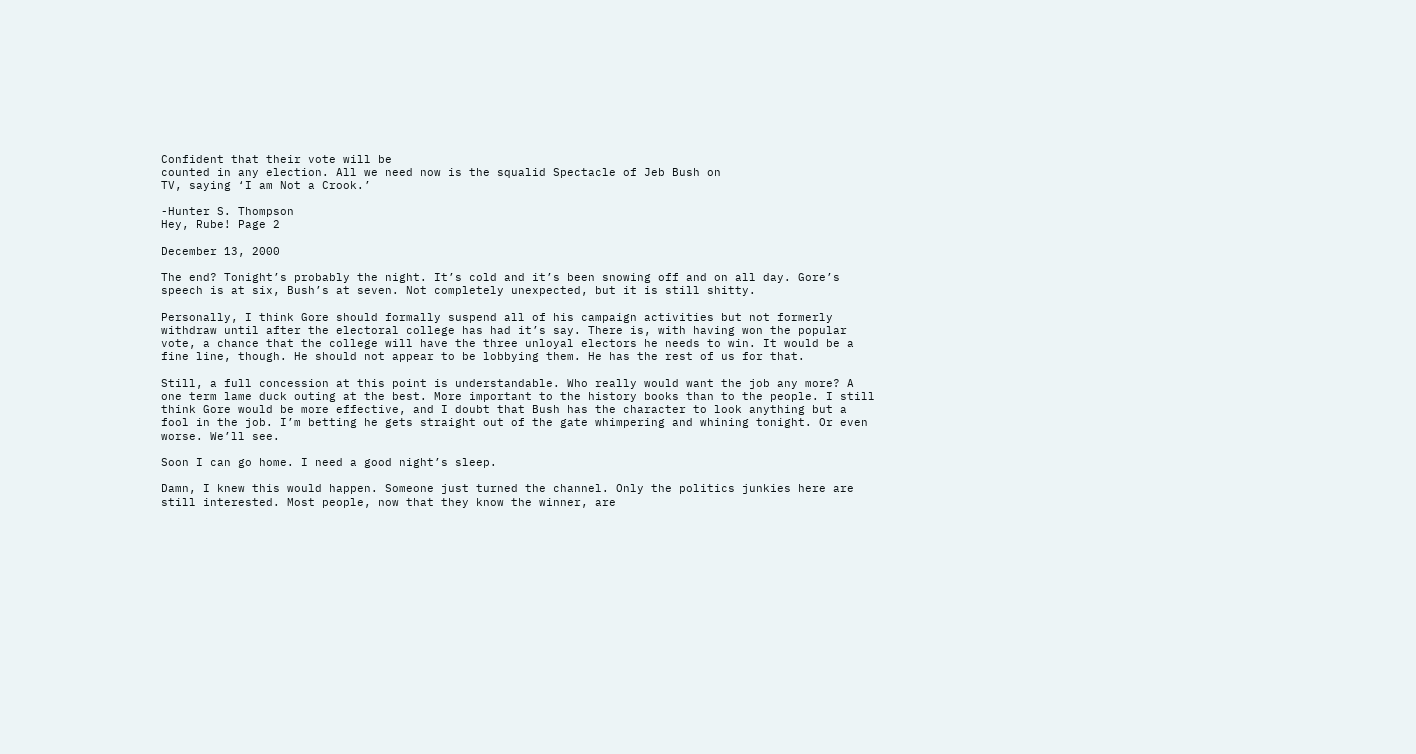Confident that their vote will be
counted in any election. All we need now is the squalid Spectacle of Jeb Bush on
TV, saying ‘I am Not a Crook.’

-Hunter S. Thompson
Hey, Rube! Page 2

December 13, 2000

The end? Tonight’s probably the night. It’s cold and it’s been snowing off and on all day. Gore’s speech is at six, Bush’s at seven. Not completely unexpected, but it is still shitty.

Personally, I think Gore should formally suspend all of his campaign activities but not formerly withdraw until after the electoral college has had it’s say. There is, with having won the popular vote, a chance that the college will have the three unloyal electors he needs to win. It would be a fine line, though. He should not appear to be lobbying them. He has the rest of us for that.

Still, a full concession at this point is understandable. Who really would want the job any more? A one term lame duck outing at the best. More important to the history books than to the people. I still think Gore would be more effective, and I doubt that Bush has the character to look anything but a fool in the job. I’m betting he gets straight out of the gate whimpering and whining tonight. Or even worse. We’ll see.

Soon I can go home. I need a good night’s sleep.

Damn, I knew this would happen. Someone just turned the channel. Only the politics junkies here are still interested. Most people, now that they know the winner, are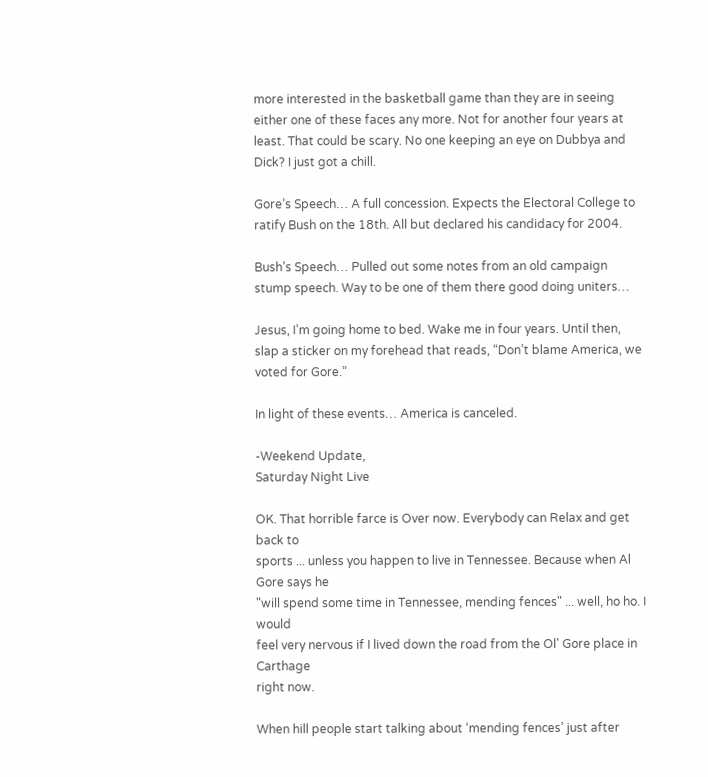more interested in the basketball game than they are in seeing either one of these faces any more. Not for another four years at least. That could be scary. No one keeping an eye on Dubbya and Dick? I just got a chill.

Gore’s Speech… A full concession. Expects the Electoral College to ratify Bush on the 18th. All but declared his candidacy for 2004.

Bush’s Speech… Pulled out some notes from an old campaign stump speech. Way to be one of them there good doing uniters…

Jesus, I’m going home to bed. Wake me in four years. Until then, slap a sticker on my forehead that reads, “Don’t blame America, we voted for Gore.”

In light of these events… America is canceled.

-Weekend Update,
Saturday Night Live

OK. That horrible farce is Over now. Everybody can Relax and get back to
sports ... unless you happen to live in Tennessee. Because when Al Gore says he
"will spend some time in Tennessee, mending fences" ... well, ho ho. I would
feel very nervous if I lived down the road from the Ol' Gore place in Carthage
right now.

When hill people start talking about ‘mending fences’ just after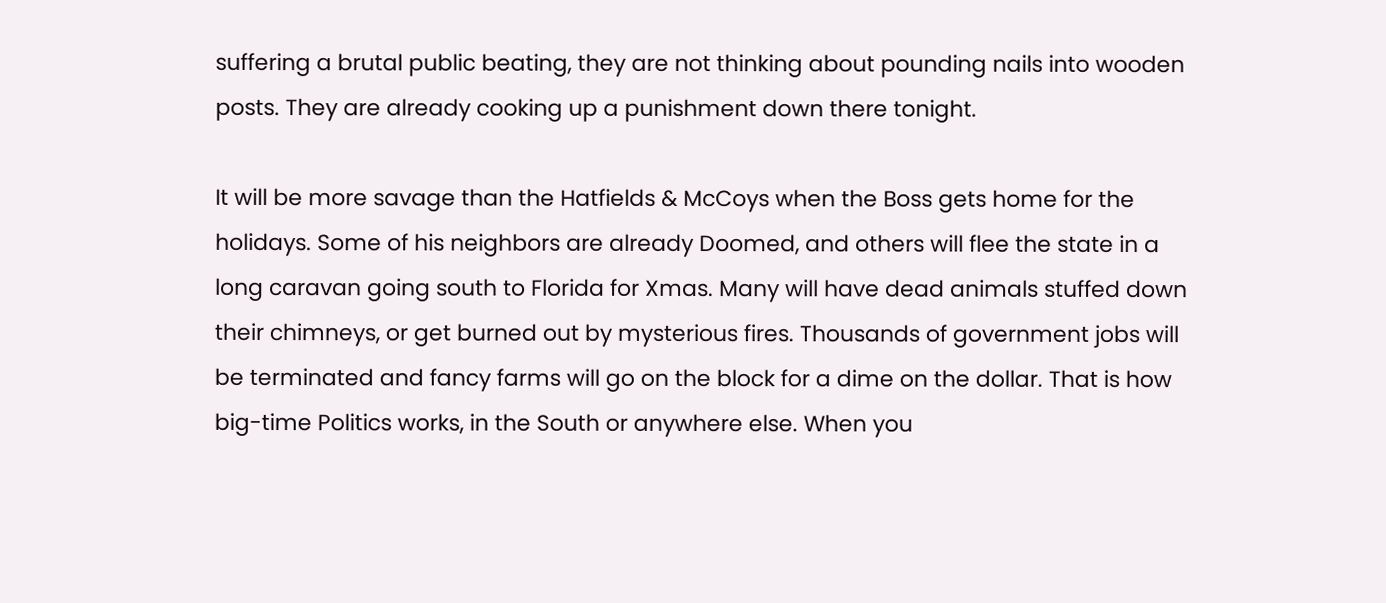suffering a brutal public beating, they are not thinking about pounding nails into wooden posts. They are already cooking up a punishment down there tonight.

It will be more savage than the Hatfields & McCoys when the Boss gets home for the holidays. Some of his neighbors are already Doomed, and others will flee the state in a long caravan going south to Florida for Xmas. Many will have dead animals stuffed down their chimneys, or get burned out by mysterious fires. Thousands of government jobs will be terminated and fancy farms will go on the block for a dime on the dollar. That is how big-time Politics works, in the South or anywhere else. When you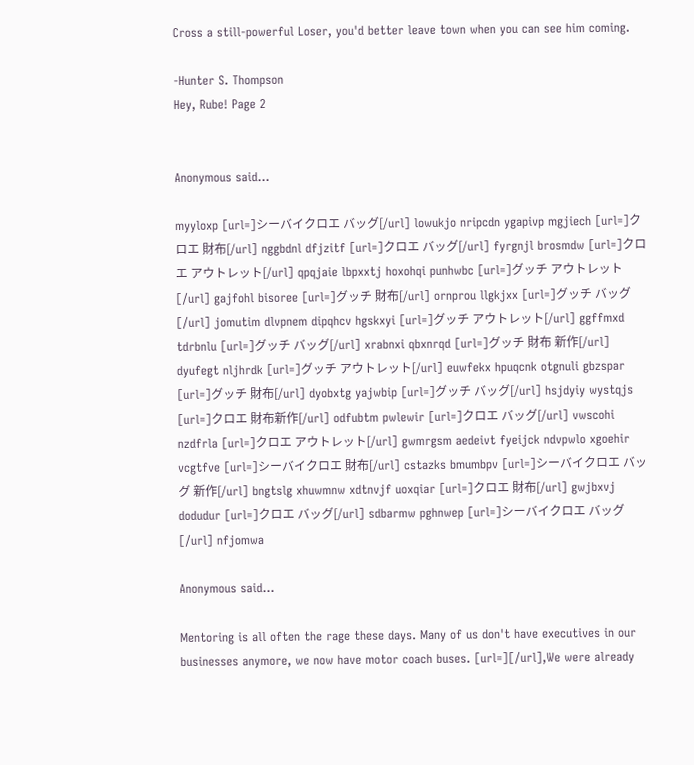Cross a still-powerful Loser, you'd better leave town when you can see him coming.

-Hunter S. Thompson
Hey, Rube! Page 2


Anonymous said...

myyloxp [url=]シーバイクロエ バッグ[/url] lowukjo nripcdn ygapivp mgjiech [url=]クロエ 財布[/url] nggbdnl dfjzitf [url=]クロエ バッグ[/url] fyrgnjl brosmdw [url=]クロエ アウトレット[/url] qpqjaie lbpxxtj hoxohqi punhwbc [url=]グッチ アウトレット[/url] gajfohl bisoree [url=]グッチ 財布[/url] ornprou llgkjxx [url=]グッチ バッグ[/url] jomutim dlvpnem dipqhcv hgskxyi [url=]グッチ アウトレット[/url] ggffmxd tdrbnlu [url=]グッチ バッグ[/url] xrabnxi qbxnrqd [url=]グッチ 財布 新作[/url] dyufegt nljhrdk [url=]グッチ アウトレット[/url] euwfekx hpuqcnk otgnuli gbzspar [url=]グッチ 財布[/url] dyobxtg yajwbip [url=]グッチ バッグ[/url] hsjdyiy wystqjs [url=]クロエ 財布新作[/url] odfubtm pwlewir [url=]クロエ バッグ[/url] vwscohi nzdfrla [url=]クロエ アウトレット[/url] gwmrgsm aedeivt fyeijck ndvpwlo xgoehir vcgtfve [url=]シーバイクロエ 財布[/url] cstazks bmumbpv [url=]シーバイクロエ バッグ 新作[/url] bngtslg xhuwmnw xdtnvjf uoxqiar [url=]クロエ 財布[/url] gwjbxvj dodudur [url=]クロエ バッグ[/url] sdbarmw pghnwep [url=]シーバイクロエ バッグ[/url] nfjomwa

Anonymous said...

Mentoring is all often the rage these days. Many of us don't have executives in our businesses anymore, we now have motor coach buses. [url=][/url],We were already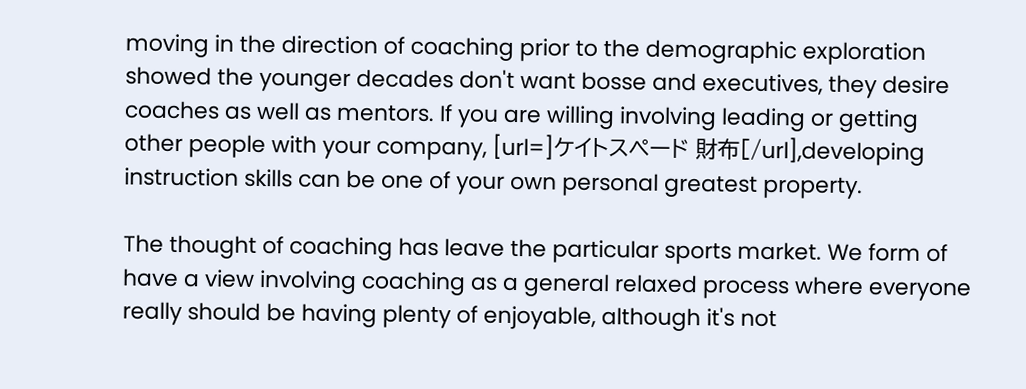moving in the direction of coaching prior to the demographic exploration showed the younger decades don't want bosse and executives, they desire coaches as well as mentors. If you are willing involving leading or getting other people with your company, [url=]ケイトスペード 財布[/url],developing instruction skills can be one of your own personal greatest property.

The thought of coaching has leave the particular sports market. We form of have a view involving coaching as a general relaxed process where everyone really should be having plenty of enjoyable, although it's not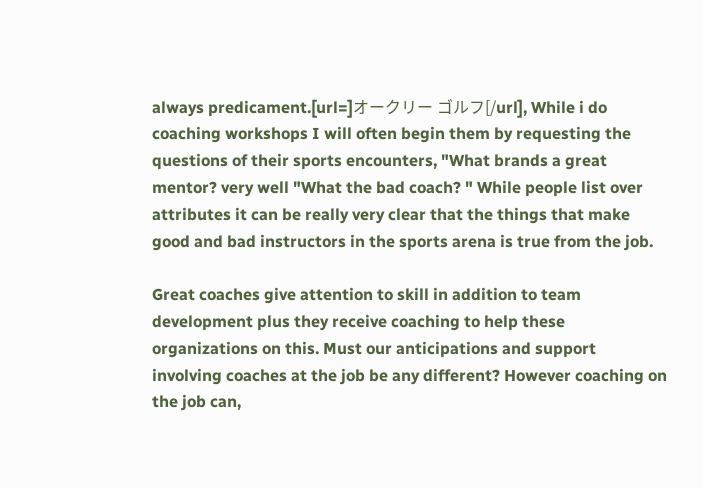always predicament.[url=]オークリー ゴルフ[/url], While i do coaching workshops I will often begin them by requesting the questions of their sports encounters, "What brands a great mentor? very well "What the bad coach? " While people list over attributes it can be really very clear that the things that make good and bad instructors in the sports arena is true from the job.

Great coaches give attention to skill in addition to team development plus they receive coaching to help these organizations on this. Must our anticipations and support involving coaches at the job be any different? However coaching on the job can,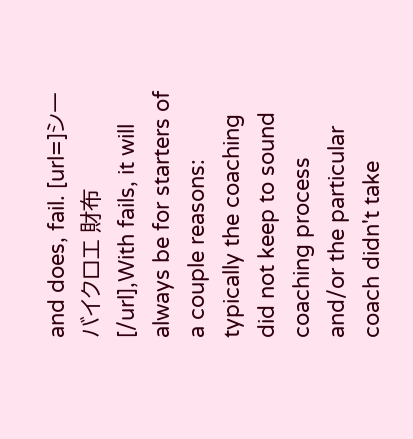and does, fail. [url=]シーバイクロエ 財布[/url],With fails, it will always be for starters of a couple reasons: typically the coaching did not keep to sound coaching process and/or the particular coach didn't take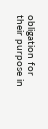obligation for their purpose in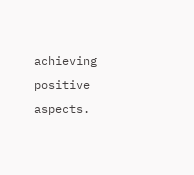achieving positive aspects.